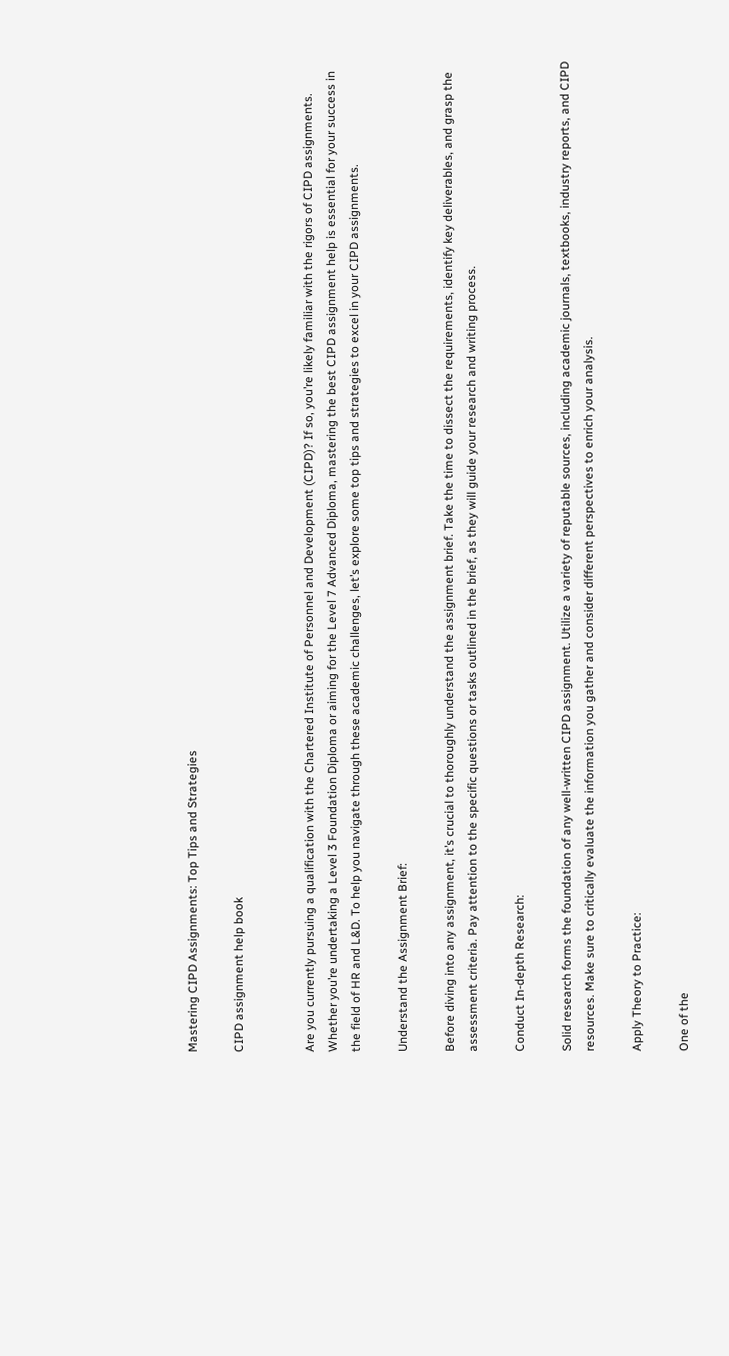Mastering CIPD Assignments: Top Tips and Strategies

CIPD assignment help book


Are you currently pursuing a qualification with the Chartered Institute of Personnel and Development (CIPD)? If so, you’re likely familiar with the rigors of CIPD assignments. Whether you’re undertaking a Level 3 Foundation Diploma or aiming for the Level 7 Advanced Diploma, mastering the best CIPD assignment help is essential for your success in the field of HR and L&D. To help you navigate through these academic challenges, let’s explore some top tips and strategies to excel in your CIPD assignments.

Understand the Assignment Brief:

Before diving into any assignment, it’s crucial to thoroughly understand the assignment brief. Take the time to dissect the requirements, identify key deliverables, and grasp the assessment criteria. Pay attention to the specific questions or tasks outlined in the brief, as they will guide your research and writing process.

Conduct In-depth Research:

Solid research forms the foundation of any well-written CIPD assignment. Utilize a variety of reputable sources, including academic journals, textbooks, industry reports, and CIPD resources. Make sure to critically evaluate the information you gather and consider different perspectives to enrich your analysis.

Apply Theory to Practice:

One of the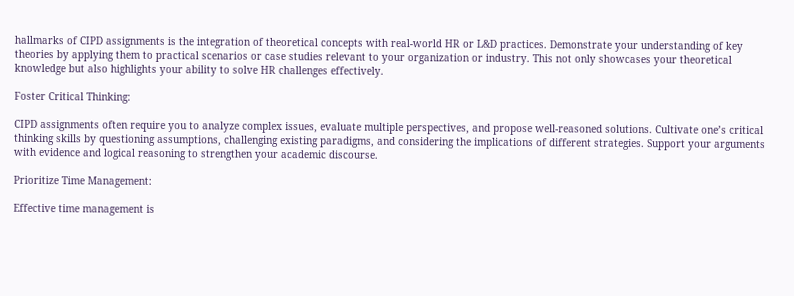hallmarks of CIPD assignments is the integration of theoretical concepts with real-world HR or L&D practices. Demonstrate your understanding of key theories by applying them to practical scenarios or case studies relevant to your organization or industry. This not only showcases your theoretical knowledge but also highlights your ability to solve HR challenges effectively.

Foster Critical Thinking:

CIPD assignments often require you to analyze complex issues, evaluate multiple perspectives, and propose well-reasoned solutions. Cultivate one’s critical thinking skills by questioning assumptions, challenging existing paradigms, and considering the implications of different strategies. Support your arguments with evidence and logical reasoning to strengthen your academic discourse.

Prioritize Time Management:

Effective time management is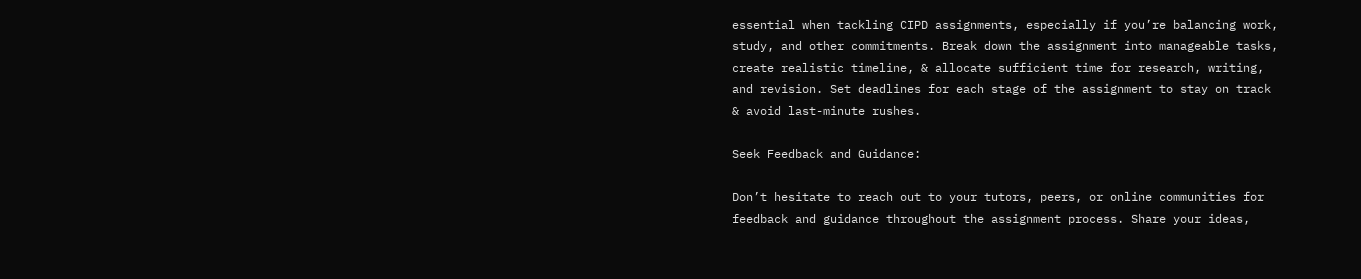essential when tackling CIPD assignments, especially if you’re balancing work, study, and other commitments. Break down the assignment into manageable tasks, create realistic timeline, & allocate sufficient time for research, writing, and revision. Set deadlines for each stage of the assignment to stay on track & avoid last-minute rushes.

Seek Feedback and Guidance:

Don’t hesitate to reach out to your tutors, peers, or online communities for feedback and guidance throughout the assignment process. Share your ideas,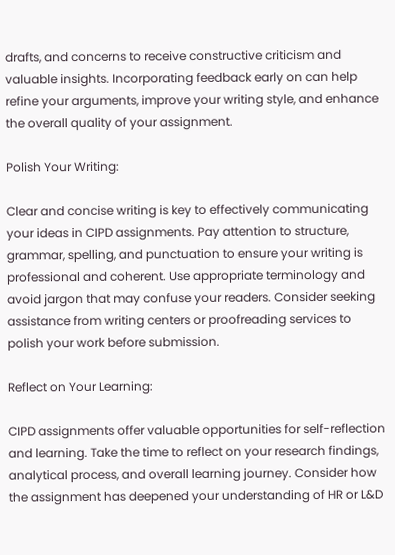drafts, and concerns to receive constructive criticism and valuable insights. Incorporating feedback early on can help refine your arguments, improve your writing style, and enhance the overall quality of your assignment.

Polish Your Writing:

Clear and concise writing is key to effectively communicating your ideas in CIPD assignments. Pay attention to structure, grammar, spelling, and punctuation to ensure your writing is professional and coherent. Use appropriate terminology and avoid jargon that may confuse your readers. Consider seeking assistance from writing centers or proofreading services to polish your work before submission.

Reflect on Your Learning:

CIPD assignments offer valuable opportunities for self-reflection and learning. Take the time to reflect on your research findings, analytical process, and overall learning journey. Consider how the assignment has deepened your understanding of HR or L&D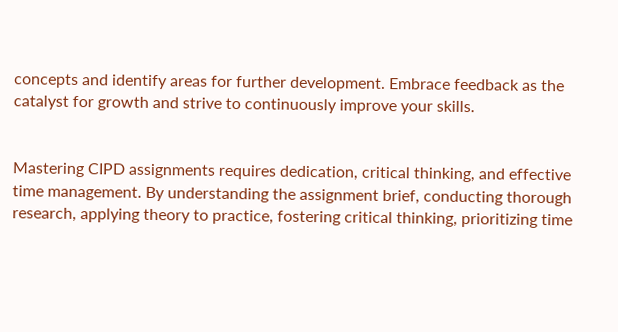concepts and identify areas for further development. Embrace feedback as the catalyst for growth and strive to continuously improve your skills.


Mastering CIPD assignments requires dedication, critical thinking, and effective time management. By understanding the assignment brief, conducting thorough research, applying theory to practice, fostering critical thinking, prioritizing time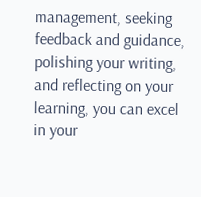management, seeking feedback and guidance, polishing your writing, and reflecting on your learning, you can excel in your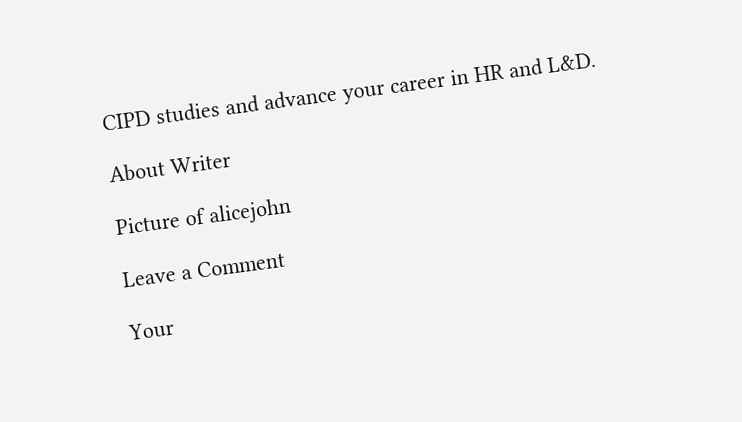CIPD studies and advance your career in HR and L&D.

About Writer

Picture of alicejohn

Leave a Comment

Your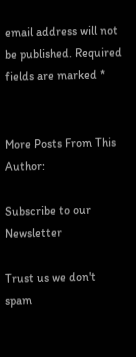email address will not be published. Required fields are marked *


More Posts From This Author:

Subscribe to our Newsletter

Trust us we don't spam